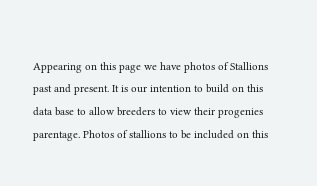Appearing on this page we have photos of Stallions past and present. It is our intention to build on this data base to allow breeders to view their progenies parentage. Photos of stallions to be included on this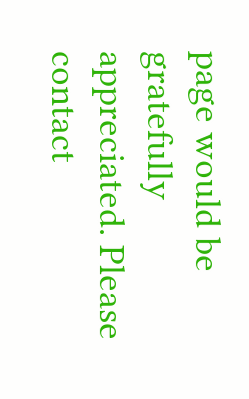page would be gratefully appreciated. Please contact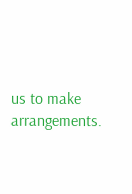us to make arrangements.